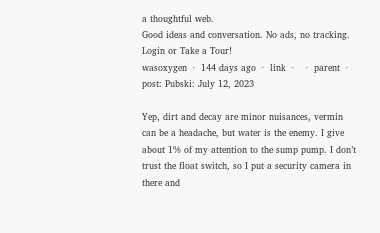a thoughtful web.
Good ideas and conversation. No ads, no tracking.   Login or Take a Tour!
wasoxygen  ·  144 days ago  ·  link  ·    ·  parent  ·  post: Pubski: July 12, 2023

Yep, dirt and decay are minor nuisances, vermin can be a headache, but water is the enemy. I give about 1% of my attention to the sump pump. I don’t trust the float switch, so I put a security camera in there and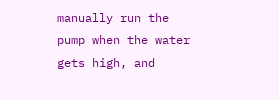manually run the pump when the water gets high, and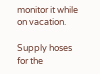monitor it while on vacation.

Supply hoses for the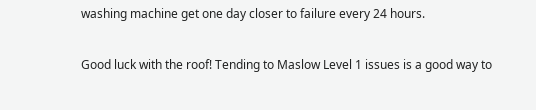washing machine get one day closer to failure every 24 hours.

Good luck with the roof! Tending to Maslow Level 1 issues is a good way to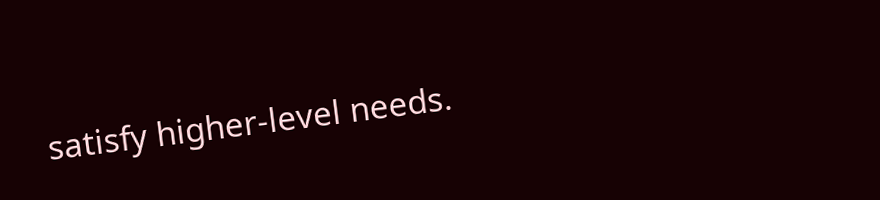satisfy higher-level needs.